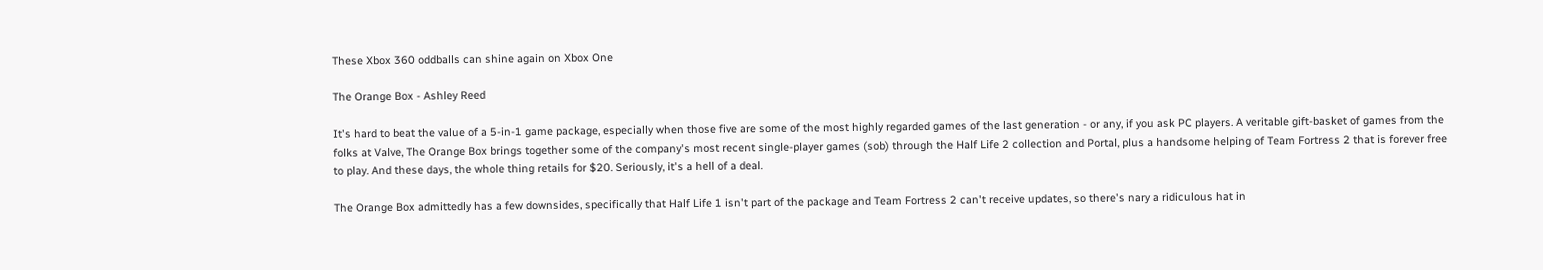These Xbox 360 oddballs can shine again on Xbox One

The Orange Box - Ashley Reed

It's hard to beat the value of a 5-in-1 game package, especially when those five are some of the most highly regarded games of the last generation - or any, if you ask PC players. A veritable gift-basket of games from the folks at Valve, The Orange Box brings together some of the company's most recent single-player games (sob) through the Half Life 2 collection and Portal, plus a handsome helping of Team Fortress 2 that is forever free to play. And these days, the whole thing retails for $20. Seriously, it's a hell of a deal.

The Orange Box admittedly has a few downsides, specifically that Half Life 1 isn't part of the package and Team Fortress 2 can't receive updates, so there's nary a ridiculous hat in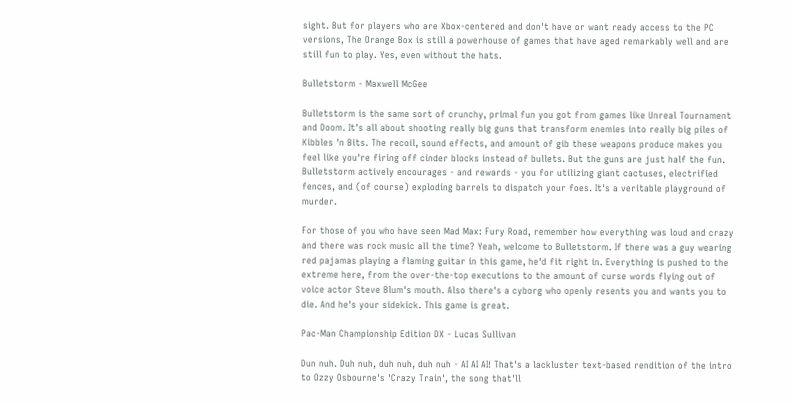sight. But for players who are Xbox-centered and don't have or want ready access to the PC versions, The Orange Box is still a powerhouse of games that have aged remarkably well and are still fun to play. Yes, even without the hats.

Bulletstorm - Maxwell McGee

Bulletstorm is the same sort of crunchy, primal fun you got from games like Unreal Tournament and Doom. It's all about shooting really big guns that transform enemies into really big piles of Kibbles 'n Bits. The recoil, sound effects, and amount of gib these weapons produce makes you feel like you're firing off cinder blocks instead of bullets. But the guns are just half the fun. Bulletstorm actively encourages - and rewards - you for utilizing giant cactuses, electrified fences, and (of course) exploding barrels to dispatch your foes. It's a veritable playground of murder.

For those of you who have seen Mad Max: Fury Road, remember how everything was loud and crazy and there was rock music all the time? Yeah, welcome to Bulletstorm. If there was a guy wearing red pajamas playing a flaming guitar in this game, he'd fit right in. Everything is pushed to the extreme here, from the over-the-top executions to the amount of curse words flying out of voice actor Steve Blum's mouth. Also there's a cyborg who openly resents you and wants you to die. And he's your sidekick. This game is great.

Pac-Man Championship Edition DX - Lucas Sullivan

Dun nuh. Duh nuh, duh nuh, duh nuh - AI AI AI! That's a lackluster text-based rendition of the intro to Ozzy Osbourne's 'Crazy Train', the song that'll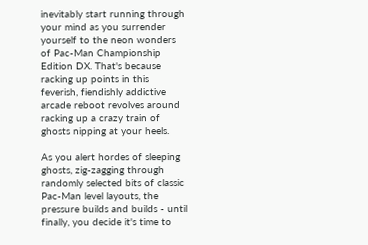inevitably start running through your mind as you surrender yourself to the neon wonders of Pac-Man Championship Edition DX. That's because racking up points in this feverish, fiendishly addictive arcade reboot revolves around racking up a crazy train of ghosts nipping at your heels.

As you alert hordes of sleeping ghosts, zig-zagging through randomly selected bits of classic Pac-Man level layouts, the pressure builds and builds - until finally, you decide it's time to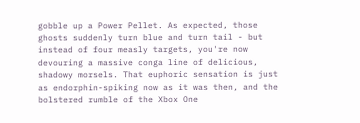gobble up a Power Pellet. As expected, those ghosts suddenly turn blue and turn tail - but instead of four measly targets, you're now devouring a massive conga line of delicious, shadowy morsels. That euphoric sensation is just as endorphin-spiking now as it was then, and the bolstered rumble of the Xbox One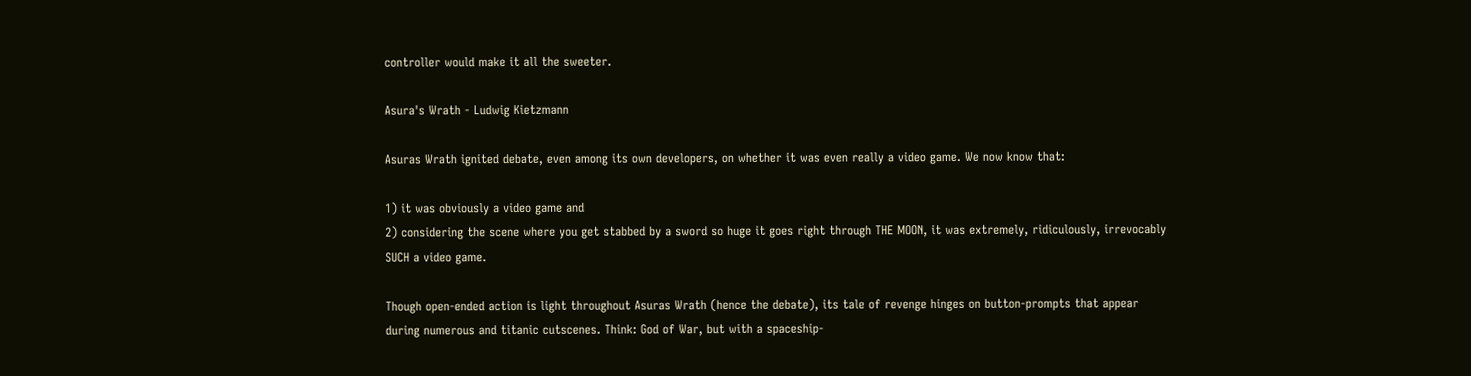controller would make it all the sweeter.

Asura's Wrath - Ludwig Kietzmann

Asuras Wrath ignited debate, even among its own developers, on whether it was even really a video game. We now know that:

1) it was obviously a video game and
2) considering the scene where you get stabbed by a sword so huge it goes right through THE MOON, it was extremely, ridiculously, irrevocably SUCH a video game.

Though open-ended action is light throughout Asuras Wrath (hence the debate), its tale of revenge hinges on button-prompts that appear during numerous and titanic cutscenes. Think: God of War, but with a spaceship-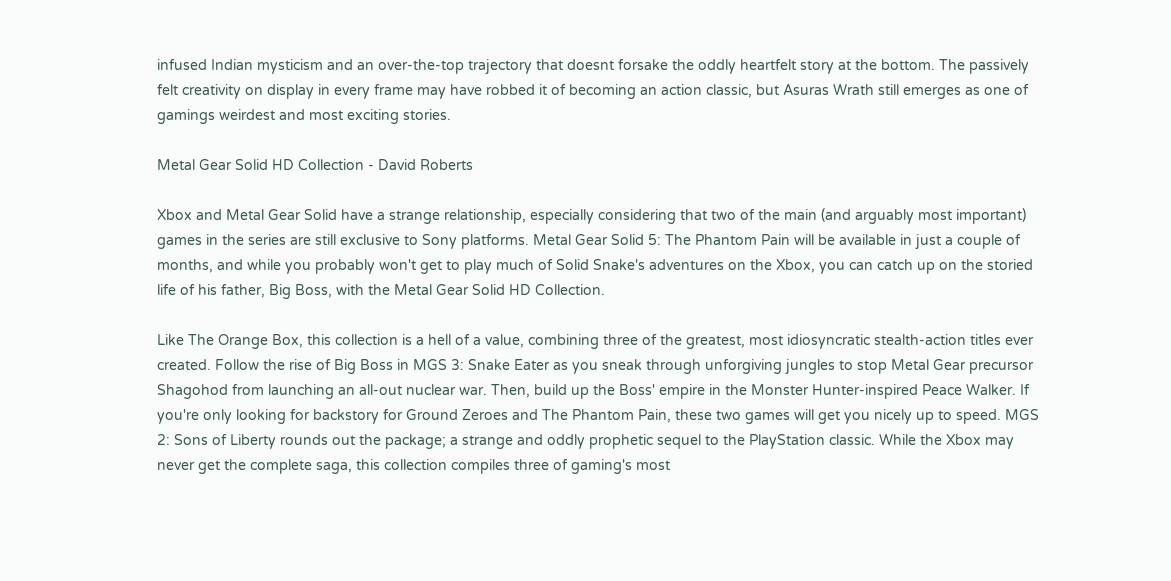infused Indian mysticism and an over-the-top trajectory that doesnt forsake the oddly heartfelt story at the bottom. The passively felt creativity on display in every frame may have robbed it of becoming an action classic, but Asuras Wrath still emerges as one of gamings weirdest and most exciting stories.

Metal Gear Solid HD Collection - David Roberts

Xbox and Metal Gear Solid have a strange relationship, especially considering that two of the main (and arguably most important) games in the series are still exclusive to Sony platforms. Metal Gear Solid 5: The Phantom Pain will be available in just a couple of months, and while you probably won't get to play much of Solid Snake's adventures on the Xbox, you can catch up on the storied life of his father, Big Boss, with the Metal Gear Solid HD Collection.

Like The Orange Box, this collection is a hell of a value, combining three of the greatest, most idiosyncratic stealth-action titles ever created. Follow the rise of Big Boss in MGS 3: Snake Eater as you sneak through unforgiving jungles to stop Metal Gear precursor Shagohod from launching an all-out nuclear war. Then, build up the Boss' empire in the Monster Hunter-inspired Peace Walker. If you're only looking for backstory for Ground Zeroes and The Phantom Pain, these two games will get you nicely up to speed. MGS 2: Sons of Liberty rounds out the package; a strange and oddly prophetic sequel to the PlayStation classic. While the Xbox may never get the complete saga, this collection compiles three of gaming's most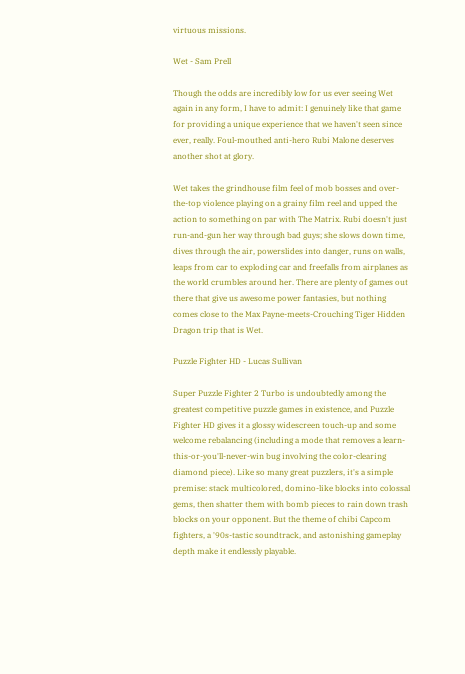virtuous missions.

Wet - Sam Prell

Though the odds are incredibly low for us ever seeing Wet again in any form, I have to admit: I genuinely like that game for providing a unique experience that we haven't seen since ever, really. Foul-mouthed anti-hero Rubi Malone deserves another shot at glory.

Wet takes the grindhouse film feel of mob bosses and over-the-top violence playing on a grainy film reel and upped the action to something on par with The Matrix. Rubi doesn't just run-and-gun her way through bad guys; she slows down time, dives through the air, powerslides into danger, runs on walls, leaps from car to exploding car and freefalls from airplanes as the world crumbles around her. There are plenty of games out there that give us awesome power fantasies, but nothing comes close to the Max Payne-meets-Crouching Tiger Hidden Dragon trip that is Wet.

Puzzle Fighter HD - Lucas Sullivan

Super Puzzle Fighter 2 Turbo is undoubtedly among the greatest competitive puzzle games in existence, and Puzzle Fighter HD gives it a glossy widescreen touch-up and some welcome rebalancing (including a mode that removes a learn-this-or-you'll-never-win bug involving the color-clearing diamond piece). Like so many great puzzlers, it's a simple premise: stack multicolored, domino-like blocks into colossal gems, then shatter them with bomb pieces to rain down trash blocks on your opponent. But the theme of chibi Capcom fighters, a '90s-tastic soundtrack, and astonishing gameplay depth make it endlessly playable.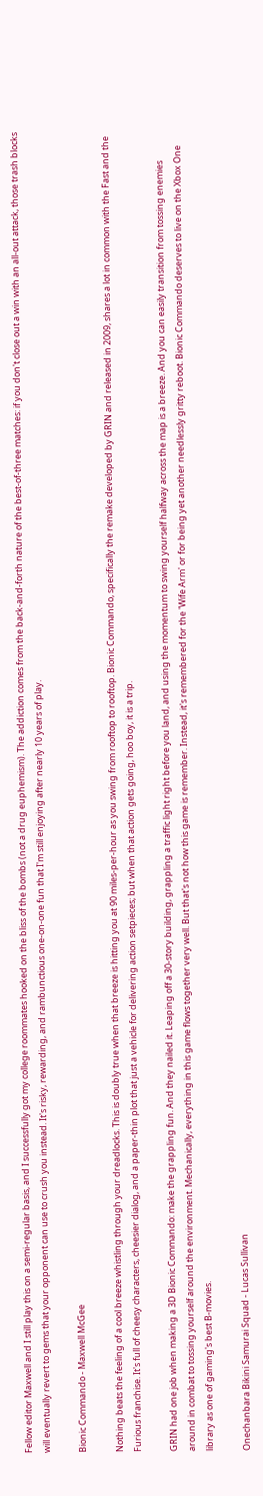Fellow editor Maxwell and I still play this on a semi-regular basis, and I successfully got my college roommates hooked on the bliss of the bombs (not a drug euphemism). The addiction comes from the back-and-forth nature of the best-of-three matches: if you don't close out a win with an all-out attack, those trash blocks will eventually revert to gems that your opponent can use to crush you instead. It's risky, rewarding, and rambunctious one-on-one fun that I'm still enjoying after nearly 10 years of play.

Bionic Commando - Maxwell McGee

Nothing beats the feeling of a cool breeze whistling through your dreadlocks. This is doubly true when that breeze is hitting you at 90 miles-per-hour as you swing from rooftop to rooftop. Bionic Commando, specifically the remake developed by GRIN and released in 2009, shares a lot in common with the Fast and the Furious franchise. It's full of cheesy characters, cheesier dialog, and a paper-thin plot that just a vehicle for delivering action setpieces; but when that action gets going, hoo boy, it is a trip.

GRIN had one job when making a 3D Bionic Commando: make the grappling fun. And they nailed it. Leaping off a 30-story building, grappling a traffic light right before you land, and using the momentum to swing yourself halfway across the map is a breeze. And you can easily transition from tossing enemies around in combat to tossing yourself around the environment. Mechanically, everything in this game flows together very well. But that's not how this game is remember. Instead, it's remembered for the 'Wife Arm' or for being yet another needlessly gritty reboot. Bionic Commando deserves to live on the Xbox One library as one of gaming's best B-movies.

Onechanbara Bikini Samurai Squad - Lucas Sullivan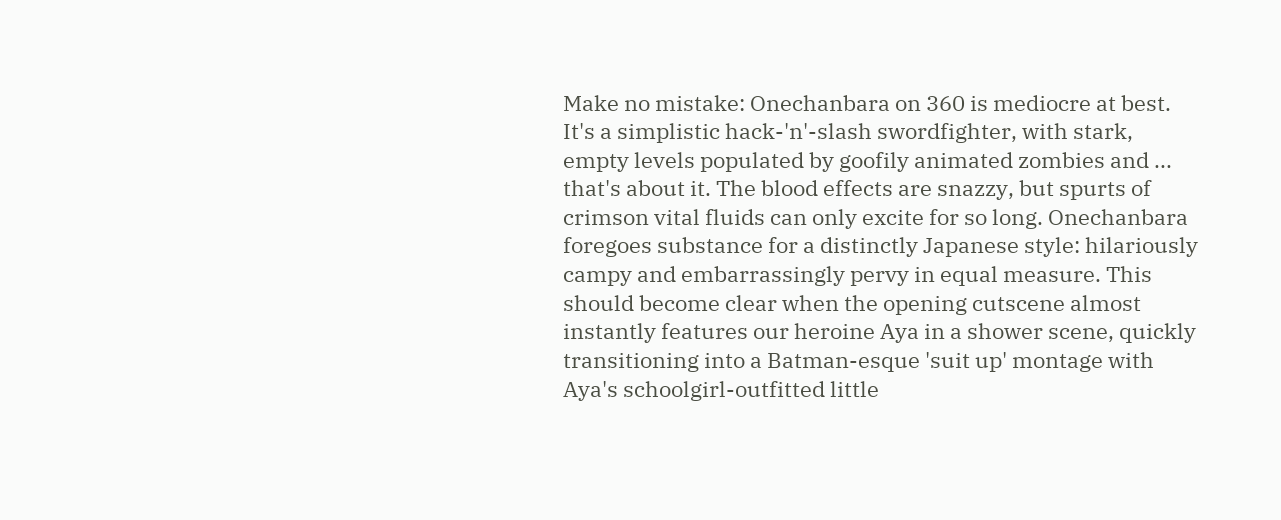Make no mistake: Onechanbara on 360 is mediocre at best. It's a simplistic hack-'n'-slash swordfighter, with stark, empty levels populated by goofily animated zombies and ... that's about it. The blood effects are snazzy, but spurts of crimson vital fluids can only excite for so long. Onechanbara foregoes substance for a distinctly Japanese style: hilariously campy and embarrassingly pervy in equal measure. This should become clear when the opening cutscene almost instantly features our heroine Aya in a shower scene, quickly transitioning into a Batman-esque 'suit up' montage with Aya's schoolgirl-outfitted little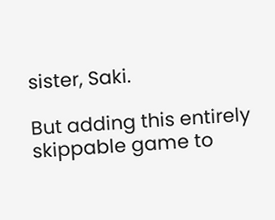sister, Saki.

But adding this entirely skippable game to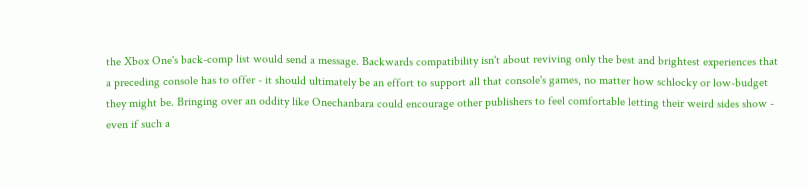the Xbox One's back-comp list would send a message. Backwards compatibility isn't about reviving only the best and brightest experiences that a preceding console has to offer - it should ultimately be an effort to support all that console's games, no matter how schlocky or low-budget they might be. Bringing over an oddity like Onechanbara could encourage other publishers to feel comfortable letting their weird sides show - even if such a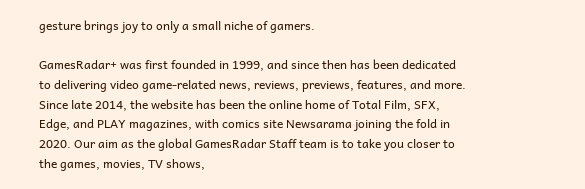gesture brings joy to only a small niche of gamers.

GamesRadar+ was first founded in 1999, and since then has been dedicated to delivering video game-related news, reviews, previews, features, and more. Since late 2014, the website has been the online home of Total Film, SFX, Edge, and PLAY magazines, with comics site Newsarama joining the fold in 2020. Our aim as the global GamesRadar Staff team is to take you closer to the games, movies, TV shows,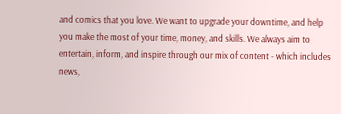and comics that you love. We want to upgrade your downtime, and help you make the most of your time, money, and skills. We always aim to entertain, inform, and inspire through our mix of content - which includes news,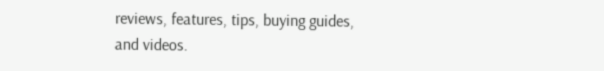reviews, features, tips, buying guides, and videos.